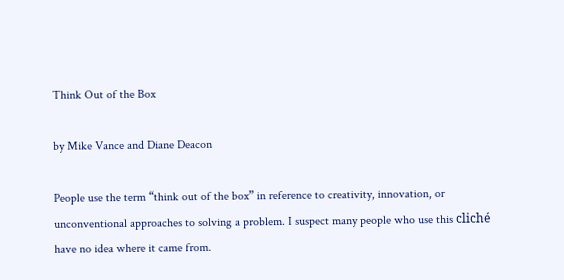Think Out of the Box

by Mike Vance and Diane Deacon

People use the term “think out of the box” in reference to creativity, innovation, or unconventional approaches to solving a problem. I suspect many people who use this cliché have no idea where it came from.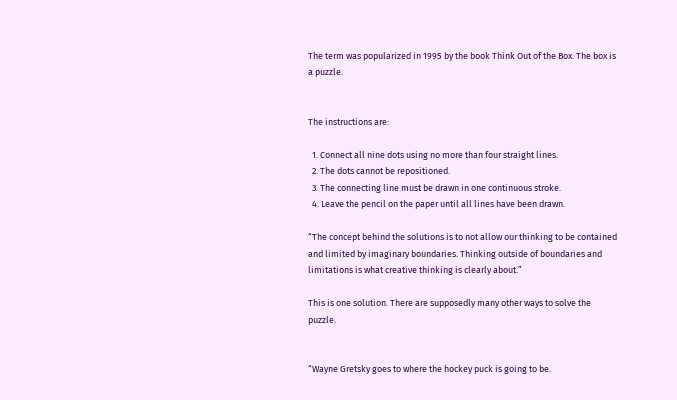The term was popularized in 1995 by the book Think Out of the Box. The box is a puzzle.


The instructions are:

  1. Connect all nine dots using no more than four straight lines.
  2. The dots cannot be repositioned.
  3. The connecting line must be drawn in one continuous stroke.
  4. Leave the pencil on the paper until all lines have been drawn.

“The concept behind the solutions is to not allow our thinking to be contained and limited by imaginary boundaries. Thinking outside of boundaries and limitations is what creative thinking is clearly about.”

This is one solution. There are supposedly many other ways to solve the puzzle.


“Wayne Gretsky goes to where the hockey puck is going to be.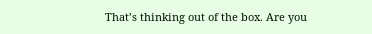That’s thinking out of the box. Are you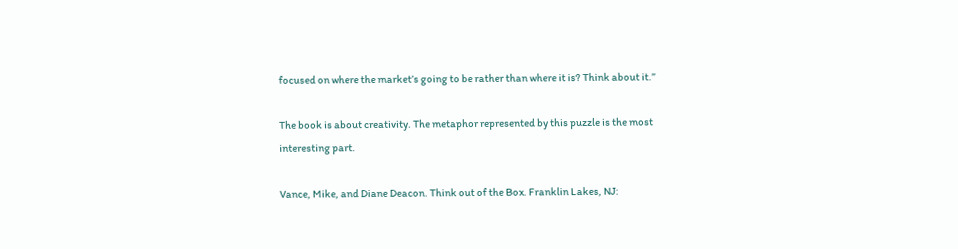focused on where the market’s going to be rather than where it is? Think about it.”

The book is about creativity. The metaphor represented by this puzzle is the most interesting part.

Vance, Mike, and Diane Deacon. Think out of the Box. Franklin Lakes, NJ: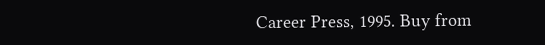Career Press, 1995. Buy from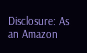Disclosure: As an Amazon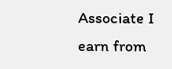Associate I earn from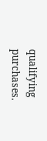qualifying purchases.